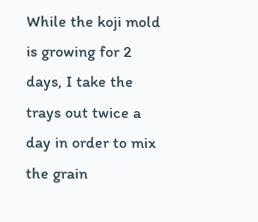While the koji mold is growing for 2 days, I take the trays out twice a day in order to mix the grain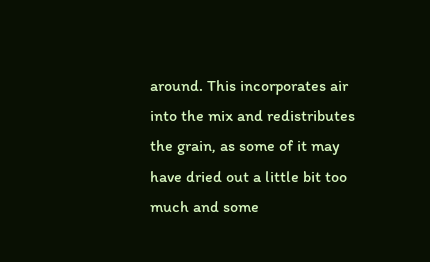around. This incorporates air into the mix and redistributes the grain, as some of it may have dried out a little bit too much and some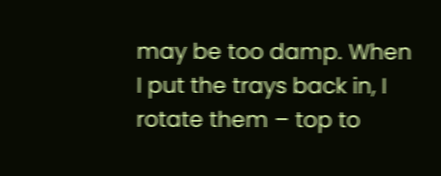may be too damp. When I put the trays back in, I rotate them – top to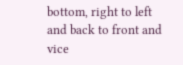bottom, right to left and back to front and vice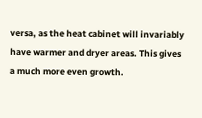versa, as the heat cabinet will invariably have warmer and dryer areas. This gives a much more even growth.